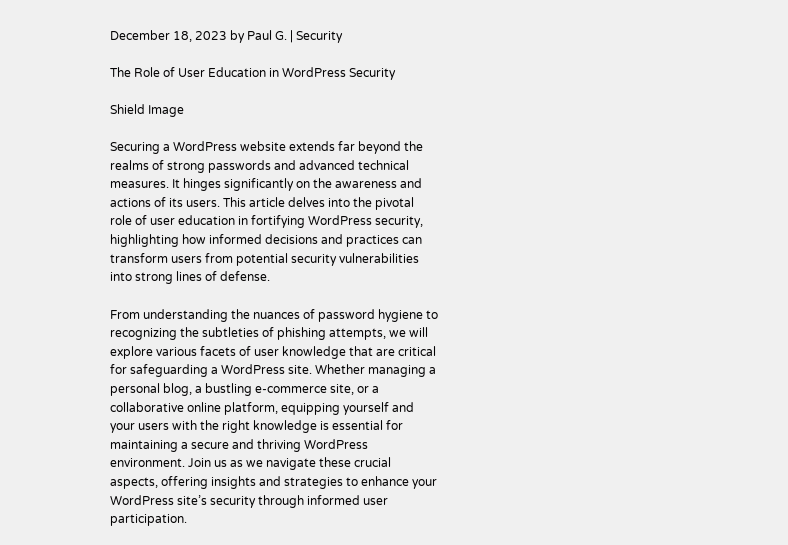December 18, 2023 by Paul G. | Security

The Role of User Education in WordPress Security

Shield Image

Securing a WordPress website extends far beyond the realms of strong passwords and advanced technical measures. It hinges significantly on the awareness and actions of its users. This article delves into the pivotal role of user education in fortifying WordPress security, highlighting how informed decisions and practices can transform users from potential security vulnerabilities into strong lines of defense.

From understanding the nuances of password hygiene to recognizing the subtleties of phishing attempts, we will explore various facets of user knowledge that are critical for safeguarding a WordPress site. Whether managing a personal blog, a bustling e-commerce site, or a collaborative online platform, equipping yourself and your users with the right knowledge is essential for maintaining a secure and thriving WordPress environment. Join us as we navigate these crucial aspects, offering insights and strategies to enhance your WordPress site’s security through informed user participation.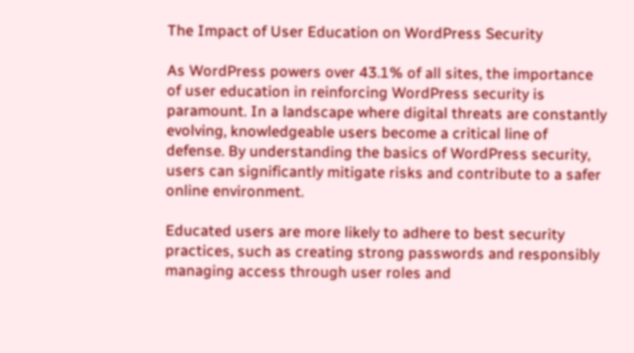The Impact of User Education on WordPress Security

As WordPress powers over 43.1% of all sites, the importance of user education in reinforcing WordPress security is paramount. In a landscape where digital threats are constantly evolving, knowledgeable users become a critical line of defense. By understanding the basics of WordPress security, users can significantly mitigate risks and contribute to a safer online environment.

Educated users are more likely to adhere to best security practices, such as creating strong passwords and responsibly managing access through user roles and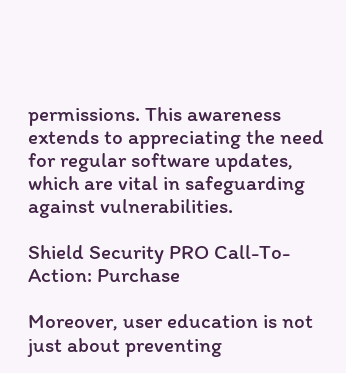permissions. This awareness extends to appreciating the need for regular software updates, which are vital in safeguarding against vulnerabilities.

Shield Security PRO Call-To-Action: Purchase

Moreover, user education is not just about preventing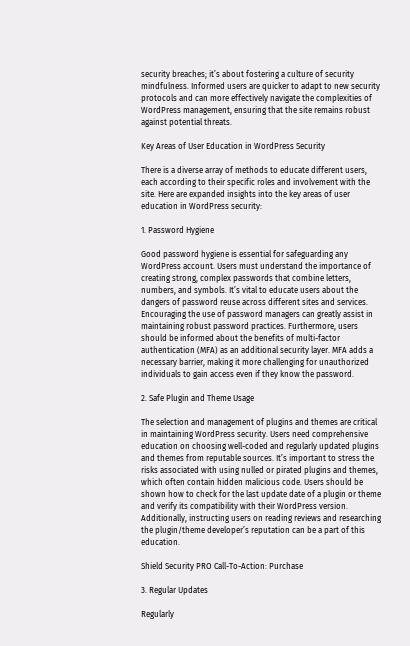security breaches; it’s about fostering a culture of security mindfulness. Informed users are quicker to adapt to new security protocols and can more effectively navigate the complexities of WordPress management, ensuring that the site remains robust against potential threats.

Key Areas of User Education in WordPress Security

There is a diverse array of methods to educate different users, each according to their specific roles and involvement with the site. Here are expanded insights into the key areas of user education in WordPress security:

1. Password Hygiene

Good password hygiene is essential for safeguarding any WordPress account. Users must understand the importance of creating strong, complex passwords that combine letters, numbers, and symbols. It’s vital to educate users about the dangers of password reuse across different sites and services. Encouraging the use of password managers can greatly assist in maintaining robust password practices. Furthermore, users should be informed about the benefits of multi-factor authentication (MFA) as an additional security layer. MFA adds a necessary barrier, making it more challenging for unauthorized individuals to gain access even if they know the password.

2. Safe Plugin and Theme Usage

The selection and management of plugins and themes are critical in maintaining WordPress security. Users need comprehensive education on choosing well-coded and regularly updated plugins and themes from reputable sources. It’s important to stress the risks associated with using nulled or pirated plugins and themes, which often contain hidden malicious code. Users should be shown how to check for the last update date of a plugin or theme and verify its compatibility with their WordPress version. Additionally, instructing users on reading reviews and researching the plugin/theme developer’s reputation can be a part of this education.

Shield Security PRO Call-To-Action: Purchase

3. Regular Updates

Regularly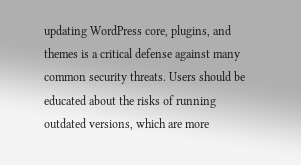updating WordPress core, plugins, and themes is a critical defense against many common security threats. Users should be educated about the risks of running outdated versions, which are more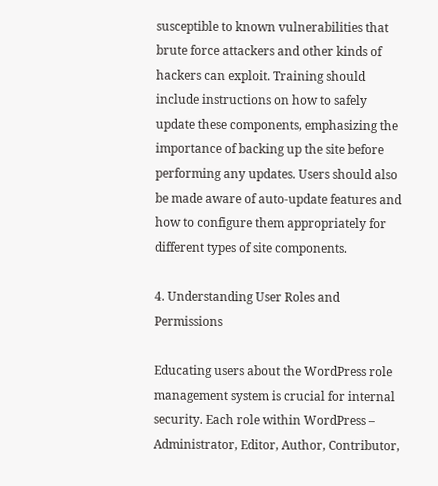susceptible to known vulnerabilities that brute force attackers and other kinds of hackers can exploit. Training should include instructions on how to safely update these components, emphasizing the importance of backing up the site before performing any updates. Users should also be made aware of auto-update features and how to configure them appropriately for different types of site components.

4. Understanding User Roles and Permissions

Educating users about the WordPress role management system is crucial for internal security. Each role within WordPress – Administrator, Editor, Author, Contributor,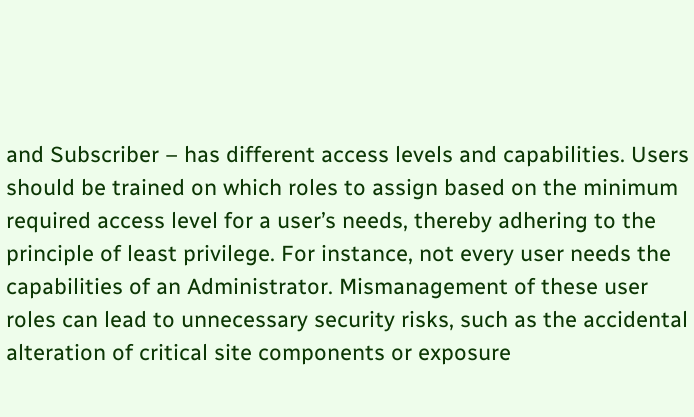and Subscriber – has different access levels and capabilities. Users should be trained on which roles to assign based on the minimum required access level for a user’s needs, thereby adhering to the principle of least privilege. For instance, not every user needs the capabilities of an Administrator. Mismanagement of these user roles can lead to unnecessary security risks, such as the accidental alteration of critical site components or exposure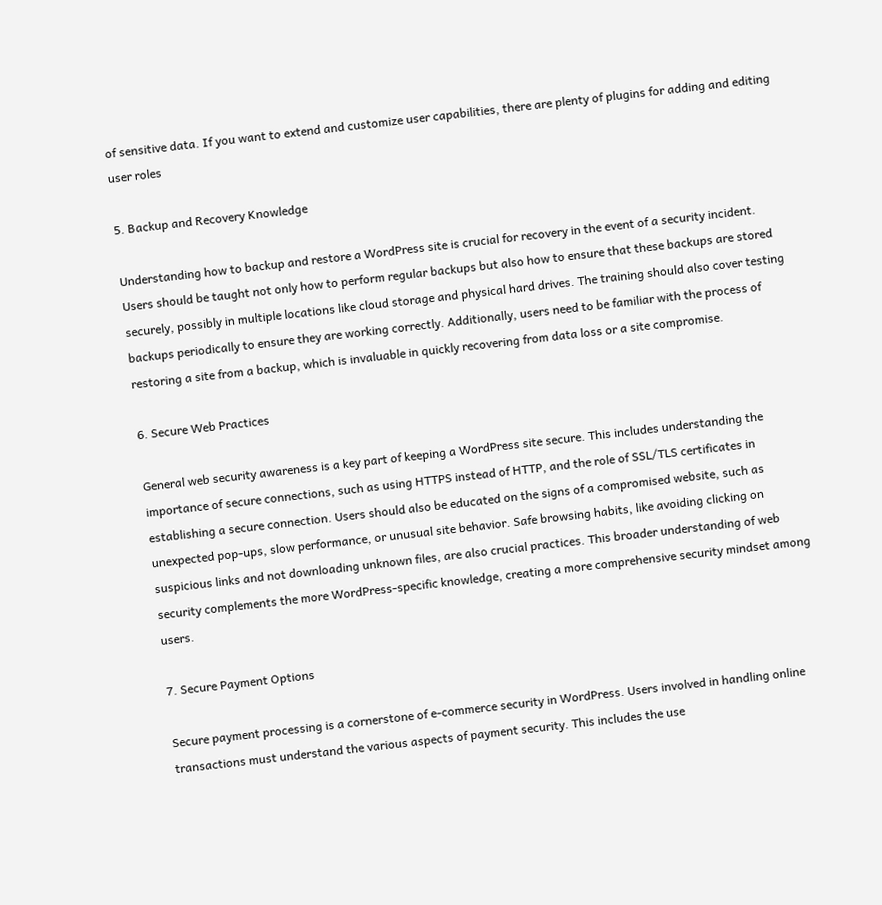of sensitive data. If you want to extend and customize user capabilities, there are plenty of plugins for adding and editing user roles

5. Backup and Recovery Knowledge

Understanding how to backup and restore a WordPress site is crucial for recovery in the event of a security incident. Users should be taught not only how to perform regular backups but also how to ensure that these backups are stored securely, possibly in multiple locations like cloud storage and physical hard drives. The training should also cover testing backups periodically to ensure they are working correctly. Additionally, users need to be familiar with the process of restoring a site from a backup, which is invaluable in quickly recovering from data loss or a site compromise.

6. Secure Web Practices

General web security awareness is a key part of keeping a WordPress site secure. This includes understanding the importance of secure connections, such as using HTTPS instead of HTTP, and the role of SSL/TLS certificates in establishing a secure connection. Users should also be educated on the signs of a compromised website, such as unexpected pop-ups, slow performance, or unusual site behavior. Safe browsing habits, like avoiding clicking on suspicious links and not downloading unknown files, are also crucial practices. This broader understanding of web security complements the more WordPress-specific knowledge, creating a more comprehensive security mindset among users.

7. Secure Payment Options

Secure payment processing is a cornerstone of e-commerce security in WordPress. Users involved in handling online transactions must understand the various aspects of payment security. This includes the use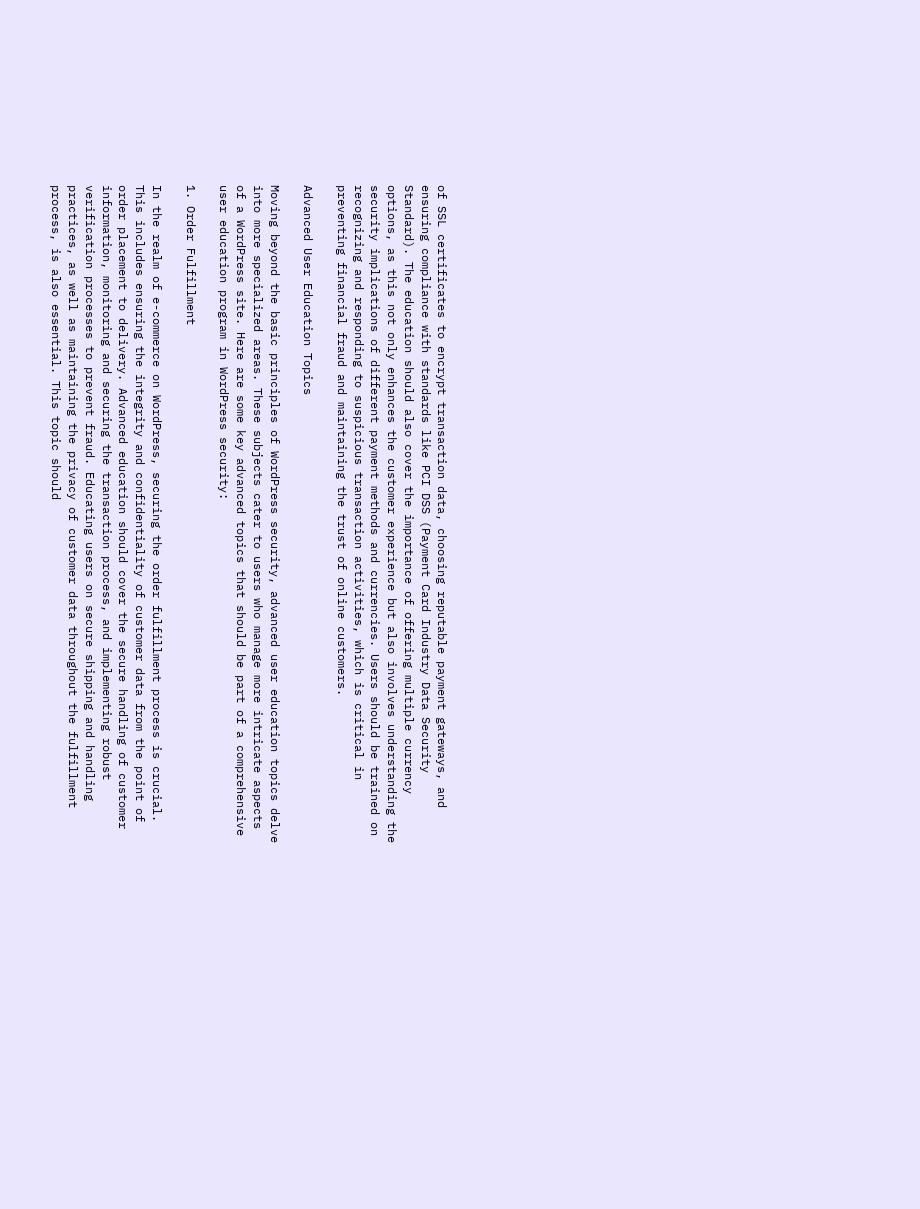of SSL certificates to encrypt transaction data, choosing reputable payment gateways, and ensuring compliance with standards like PCI DSS (Payment Card Industry Data Security Standard). The education should also cover the importance of offering multiple currency options, as this not only enhances the customer experience but also involves understanding the security implications of different payment methods and currencies. Users should be trained on recognizing and responding to suspicious transaction activities, which is critical in preventing financial fraud and maintaining the trust of online customers.

Advanced User Education Topics

Moving beyond the basic principles of WordPress security, advanced user education topics delve into more specialized areas. These subjects cater to users who manage more intricate aspects of a WordPress site. Here are some key advanced topics that should be part of a comprehensive user education program in WordPress security:

1. Order Fulfillment

In the realm of e-commerce on WordPress, securing the order fulfillment process is crucial. This includes ensuring the integrity and confidentiality of customer data from the point of order placement to delivery. Advanced education should cover the secure handling of customer information, monitoring and securing the transaction process, and implementing robust verification processes to prevent fraud. Educating users on secure shipping and handling practices, as well as maintaining the privacy of customer data throughout the fulfillment process, is also essential. This topic should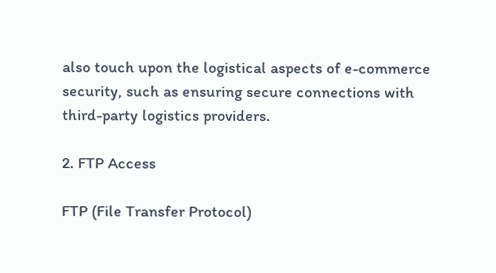also touch upon the logistical aspects of e-commerce security, such as ensuring secure connections with third-party logistics providers.

2. FTP Access

FTP (File Transfer Protocol)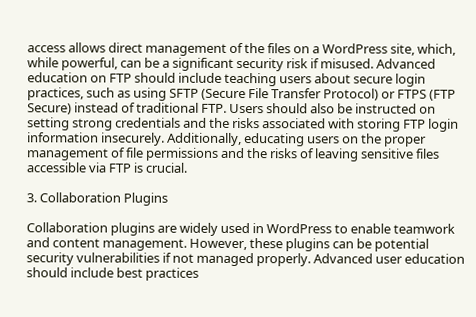access allows direct management of the files on a WordPress site, which, while powerful, can be a significant security risk if misused. Advanced education on FTP should include teaching users about secure login practices, such as using SFTP (Secure File Transfer Protocol) or FTPS (FTP Secure) instead of traditional FTP. Users should also be instructed on setting strong credentials and the risks associated with storing FTP login information insecurely. Additionally, educating users on the proper management of file permissions and the risks of leaving sensitive files accessible via FTP is crucial.

3. Collaboration Plugins

Collaboration plugins are widely used in WordPress to enable teamwork and content management. However, these plugins can be potential security vulnerabilities if not managed properly. Advanced user education should include best practices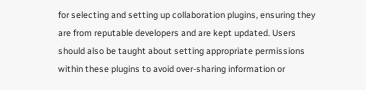for selecting and setting up collaboration plugins, ensuring they are from reputable developers and are kept updated. Users should also be taught about setting appropriate permissions within these plugins to avoid over-sharing information or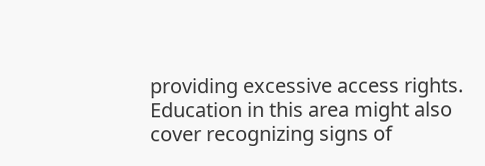providing excessive access rights. Education in this area might also cover recognizing signs of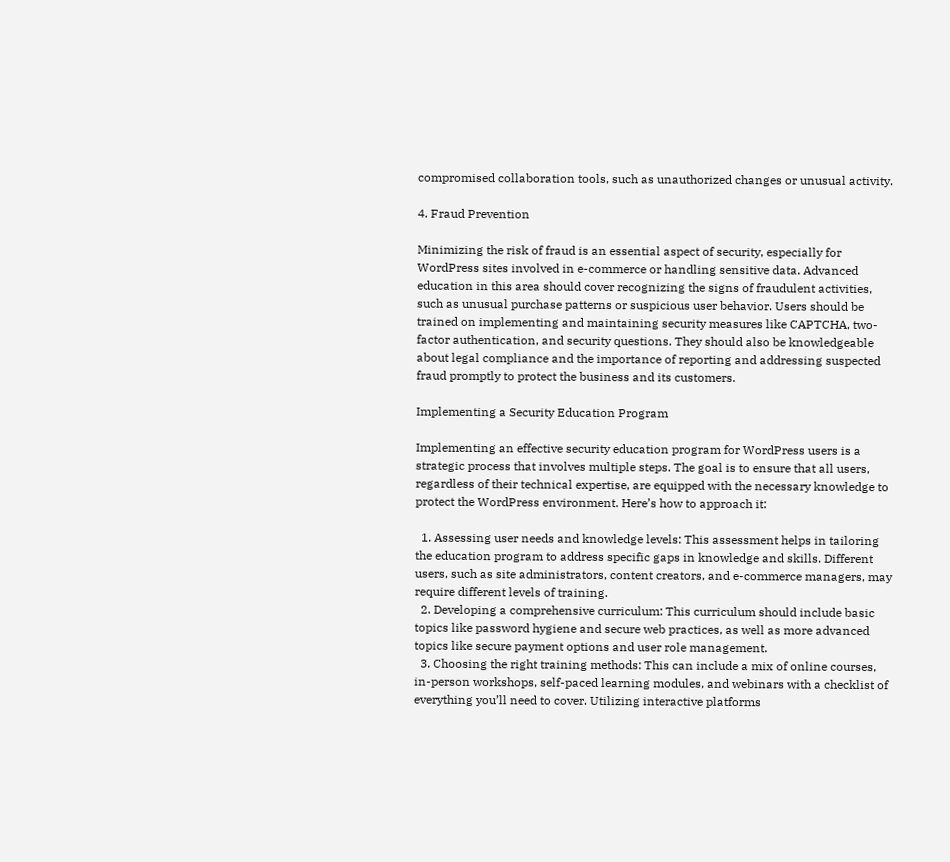compromised collaboration tools, such as unauthorized changes or unusual activity.

4. Fraud Prevention

Minimizing the risk of fraud is an essential aspect of security, especially for WordPress sites involved in e-commerce or handling sensitive data. Advanced education in this area should cover recognizing the signs of fraudulent activities, such as unusual purchase patterns or suspicious user behavior. Users should be trained on implementing and maintaining security measures like CAPTCHA, two-factor authentication, and security questions. They should also be knowledgeable about legal compliance and the importance of reporting and addressing suspected fraud promptly to protect the business and its customers.

Implementing a Security Education Program

Implementing an effective security education program for WordPress users is a strategic process that involves multiple steps. The goal is to ensure that all users, regardless of their technical expertise, are equipped with the necessary knowledge to protect the WordPress environment. Here’s how to approach it:

  1. Assessing user needs and knowledge levels: This assessment helps in tailoring the education program to address specific gaps in knowledge and skills. Different users, such as site administrators, content creators, and e-commerce managers, may require different levels of training.
  2. Developing a comprehensive curriculum: This curriculum should include basic topics like password hygiene and secure web practices, as well as more advanced topics like secure payment options and user role management.
  3. Choosing the right training methods: This can include a mix of online courses, in-person workshops, self-paced learning modules, and webinars with a checklist of everything you’ll need to cover. Utilizing interactive platforms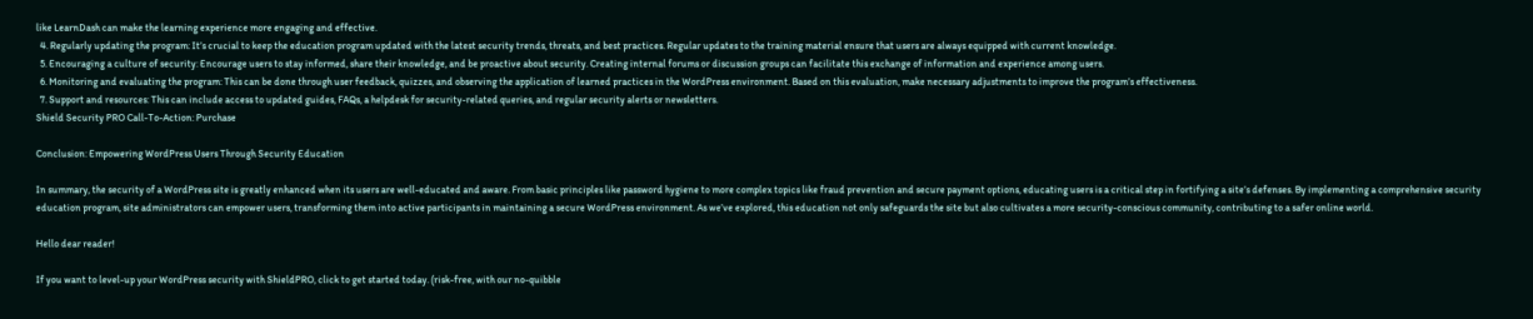like LearnDash can make the learning experience more engaging and effective.
  4. Regularly updating the program: It’s crucial to keep the education program updated with the latest security trends, threats, and best practices. Regular updates to the training material ensure that users are always equipped with current knowledge.
  5. Encouraging a culture of security: Encourage users to stay informed, share their knowledge, and be proactive about security. Creating internal forums or discussion groups can facilitate this exchange of information and experience among users.
  6. Monitoring and evaluating the program: This can be done through user feedback, quizzes, and observing the application of learned practices in the WordPress environment. Based on this evaluation, make necessary adjustments to improve the program’s effectiveness.
  7. Support and resources: This can include access to updated guides, FAQs, a helpdesk for security-related queries, and regular security alerts or newsletters.
Shield Security PRO Call-To-Action: Purchase

Conclusion: Empowering WordPress Users Through Security Education

In summary, the security of a WordPress site is greatly enhanced when its users are well-educated and aware. From basic principles like password hygiene to more complex topics like fraud prevention and secure payment options, educating users is a critical step in fortifying a site’s defenses. By implementing a comprehensive security education program, site administrators can empower users, transforming them into active participants in maintaining a secure WordPress environment. As we’ve explored, this education not only safeguards the site but also cultivates a more security-conscious community, contributing to a safer online world.

Hello dear reader!

If you want to level-up your WordPress security with ShieldPRO, click to get started today. (risk-free, with our no-quibble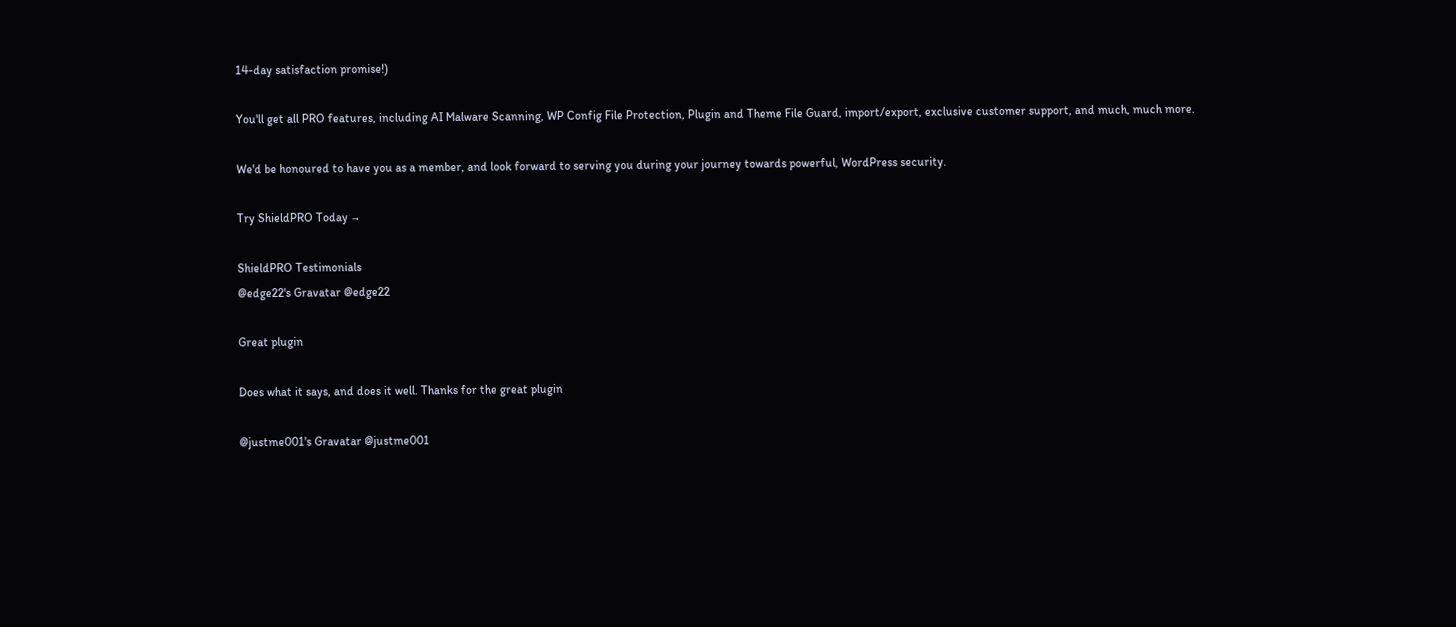14-day satisfaction promise!)

You'll get all PRO features, including AI Malware Scanning, WP Config File Protection, Plugin and Theme File Guard, import/export, exclusive customer support, and much, much more.

We'd be honoured to have you as a member, and look forward to serving you during your journey towards powerful, WordPress security.

Try ShieldPRO Today →

ShieldPRO Testimonials
@edge22's Gravatar @edge22

Great plugin

Does what it says, and does it well. Thanks for the great plugin

@justme001's Gravatar @justme001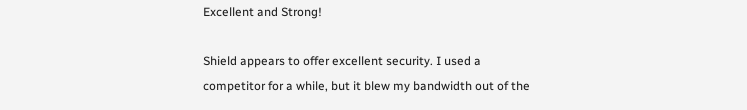Excellent and Strong!

Shield appears to offer excellent security. I used a competitor for a while, but it blew my bandwidth out of the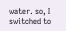water. so, I switched to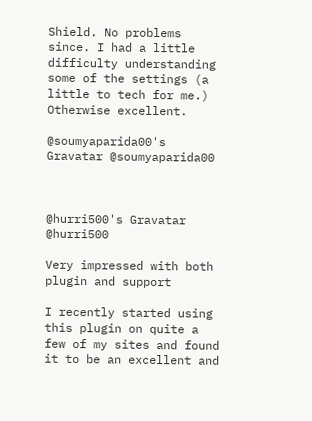Shield. No problems since. I had a little difficulty understanding some of the settings (a little to tech for me.) Otherwise excellent.

@soumyaparida00's Gravatar @soumyaparida00



@hurri500's Gravatar @hurri500

Very impressed with both plugin and support

I recently started using this plugin on quite a few of my sites and found it to be an excellent and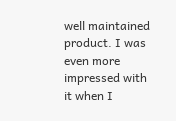well maintained product. I was even more impressed with it when I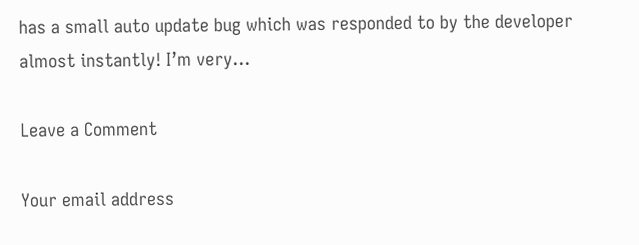has a small auto update bug which was responded to by the developer almost instantly! I’m very…

Leave a Comment

Your email address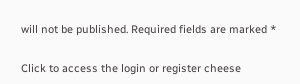will not be published. Required fields are marked *

Click to access the login or register cheese